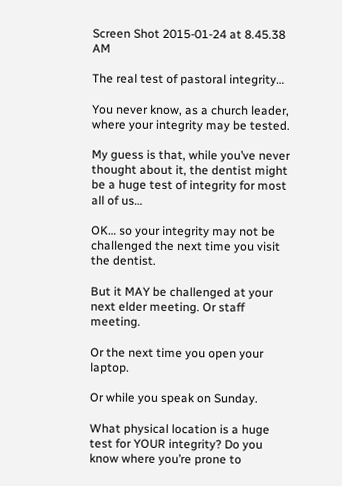Screen Shot 2015-01-24 at 8.45.38 AM

The real test of pastoral integrity…

You never know, as a church leader, where your integrity may be tested.

My guess is that, while you’ve never thought about it, the dentist might be a huge test of integrity for most all of us…

OK… so your integrity may not be challenged the next time you visit the dentist.

But it MAY be challenged at your next elder meeting. Or staff meeting.

Or the next time you open your laptop.

Or while you speak on Sunday.

What physical location is a huge test for YOUR integrity? Do you know where you’re prone to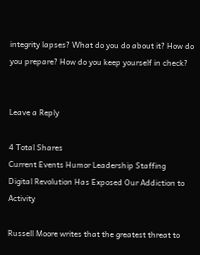integrity lapses? What do you do about it? How do you prepare? How do you keep yourself in check?


Leave a Reply

4 Total Shares
Current Events Humor Leadership Staffing
Digital Revolution Has Exposed Our Addiction to Activity

Russell Moore writes that the greatest threat to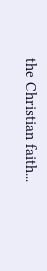the Christian faith...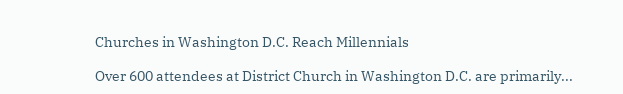Churches in Washington D.C. Reach Millennials

Over 600 attendees at District Church in Washington D.C. are primarily...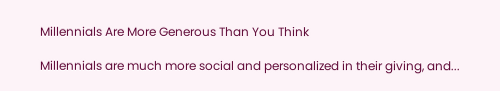Millennials Are More Generous Than You Think

Millennials are much more social and personalized in their giving, and...